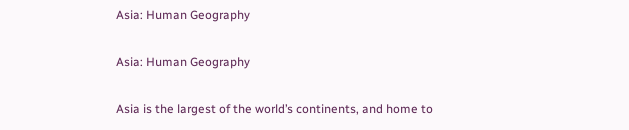Asia: Human Geography

Asia: Human Geography

Asia is the largest of the world’s continents, and home to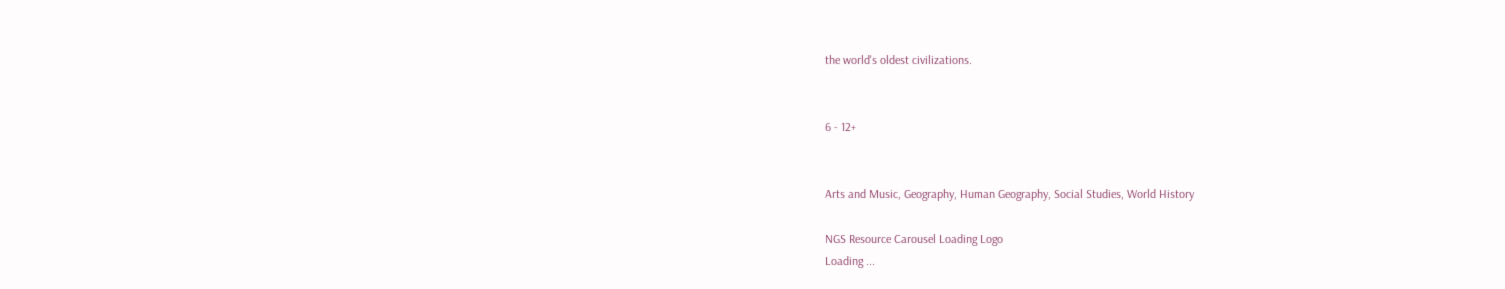the world's oldest civilizations.


6 - 12+


Arts and Music, Geography, Human Geography, Social Studies, World History

NGS Resource Carousel Loading Logo
Loading ...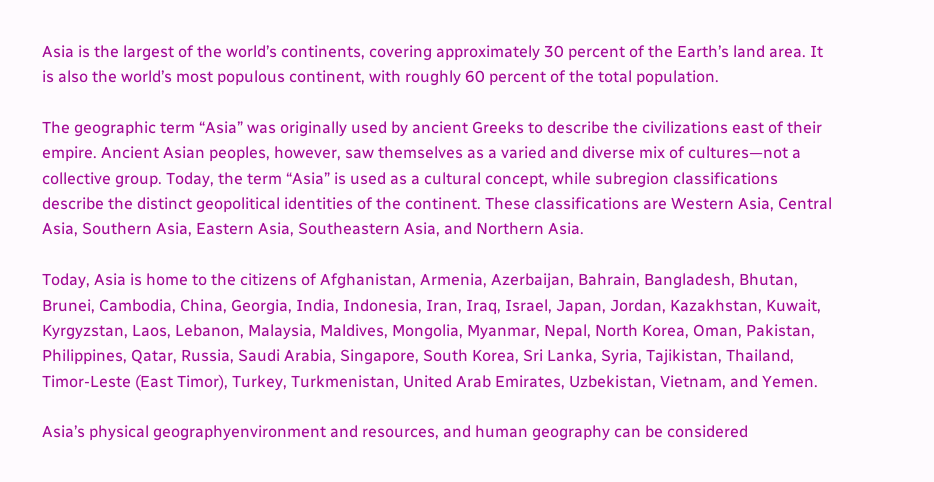Asia is the largest of the world’s continents, covering approximately 30 percent of the Earth’s land area. It is also the world’s most populous continent, with roughly 60 percent of the total population.

The geographic term “Asia” was originally used by ancient Greeks to describe the civilizations east of their empire. Ancient Asian peoples, however, saw themselves as a varied and diverse mix of cultures—not a collective group. Today, the term “Asia” is used as a cultural concept, while subregion classifications describe the distinct geopolitical identities of the continent. These classifications are Western Asia, Central Asia, Southern Asia, Eastern Asia, Southeastern Asia, and Northern Asia.

Today, Asia is home to the citizens of Afghanistan, Armenia, Azerbaijan, Bahrain, Bangladesh, Bhutan, Brunei, Cambodia, China, Georgia, India, Indonesia, Iran, Iraq, Israel, Japan, Jordan, Kazakhstan, Kuwait, Kyrgyzstan, Laos, Lebanon, Malaysia, Maldives, Mongolia, Myanmar, Nepal, North Korea, Oman, Pakistan, Philippines, Qatar, Russia, Saudi Arabia, Singapore, South Korea, Sri Lanka, Syria, Tajikistan, Thailand, Timor-Leste (East Timor), Turkey, Turkmenistan, United Arab Emirates, Uzbekistan, Vietnam, and Yemen.

Asia’s physical geographyenvironment and resources, and human geography can be considered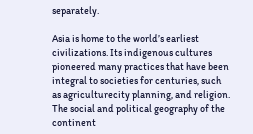separately.

Asia is home to the world’s earliest civilizations. Its indigenous cultures pioneered many practices that have been integral to societies for centuries, such as agriculturecity planning, and religion. The social and political geography of the continent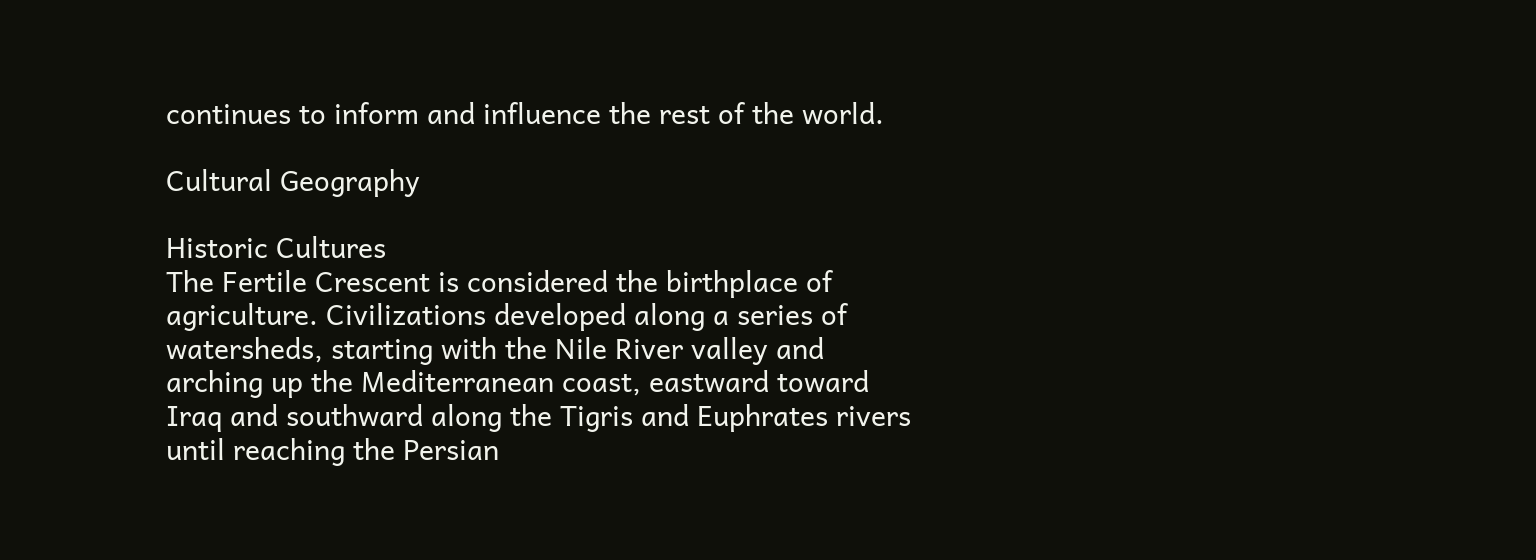continues to inform and influence the rest of the world.

Cultural Geography

Historic Cultures
The Fertile Crescent is considered the birthplace of agriculture. Civilizations developed along a series of watersheds, starting with the Nile River valley and arching up the Mediterranean coast, eastward toward Iraq and southward along the Tigris and Euphrates rivers until reaching the Persian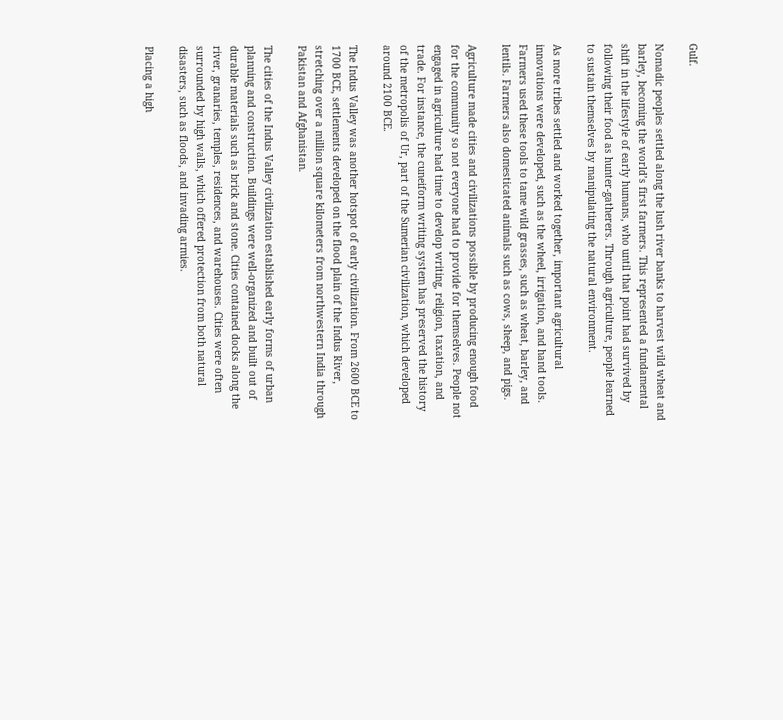Gulf.

Nomadic peoples settled along the lush river banks to harvest wild wheat and barley, becoming the world’s first farmers. This represented a fundamental shift in the lifestyle of early humans, who until that point had survived by following their food as hunter-gatherers. Through agriculture, people learned to sustain themselves by manipulating the natural environment.

As more tribes settled and worked together, important agricultural innovations were developed, such as the wheel, irrigation, and hand tools. Farmers used these tools to tame wild grasses, such as wheat, barley, and lentils. Farmers also domesticated animals such as cows, sheep, and pigs.

Agriculture made cities and civilizations possible by producing enough food for the community so not everyone had to provide for themselves. People not engaged in agriculture had time to develop writing, religion, taxation, and trade. For instance, the cuneiform writing system has preserved the history of the metropolis of Ur, part of the Sumerian civilization, which developed around 2100 BCE.

The Indus Valley was another hotspot of early civilization. From 2600 BCE to 1700 BCE, settlements developed on the flood plain of the Indus River, stretching over a million square kilometers from northwestern India through Pakistan and Afghanistan.

The cities of the Indus Valley civilization established early forms of urban planning and construction. Buildings were well-organized and built out of durable materials such as brick and stone. Cities contained docks along the river, granaries, temples, residences, and warehouses. Cities were often surrounded by high walls, which offered protection from both natural disasters, such as floods, and invading armies.

Placing a high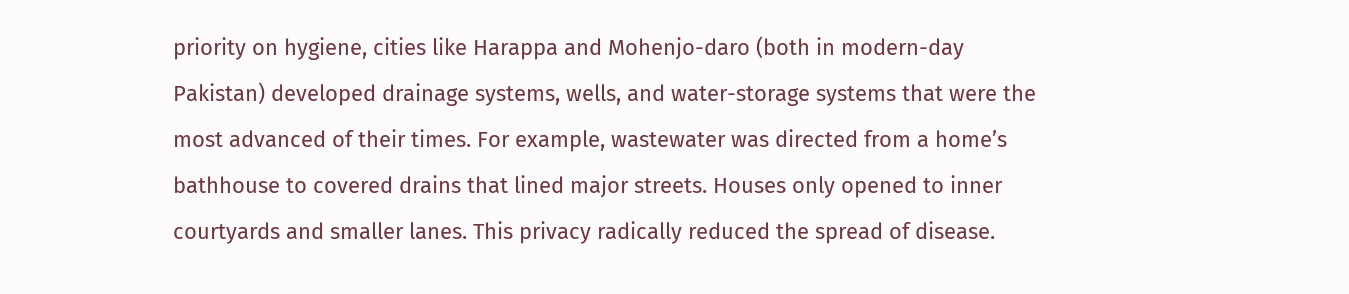priority on hygiene, cities like Harappa and Mohenjo-daro (both in modern-day Pakistan) developed drainage systems, wells, and water-storage systems that were the most advanced of their times. For example, wastewater was directed from a home’s bathhouse to covered drains that lined major streets. Houses only opened to inner courtyards and smaller lanes. This privacy radically reduced the spread of disease.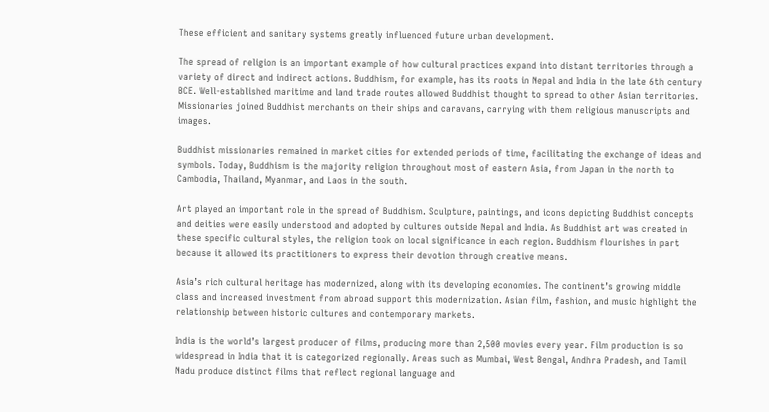These efficient and sanitary systems greatly influenced future urban development.

The spread of religion is an important example of how cultural practices expand into distant territories through a variety of direct and indirect actions. Buddhism, for example, has its roots in Nepal and India in the late 6th century BCE. Well-established maritime and land trade routes allowed Buddhist thought to spread to other Asian territories. Missionaries joined Buddhist merchants on their ships and caravans, carrying with them religious manuscripts and images.

Buddhist missionaries remained in market cities for extended periods of time, facilitating the exchange of ideas and symbols. Today, Buddhism is the majority religion throughout most of eastern Asia, from Japan in the north to Cambodia, Thailand, Myanmar, and Laos in the south.

Art played an important role in the spread of Buddhism. Sculpture, paintings, and icons depicting Buddhist concepts and deities were easily understood and adopted by cultures outside Nepal and India. As Buddhist art was created in these specific cultural styles, the religion took on local significance in each region. Buddhism flourishes in part because it allowed its practitioners to express their devotion through creative means.

Asia’s rich cultural heritage has modernized, along with its developing economies. The continent’s growing middle class and increased investment from abroad support this modernization. Asian film, fashion, and music highlight the relationship between historic cultures and contemporary markets.

India is the world’s largest producer of films, producing more than 2,500 movies every year. Film production is so widespread in India that it is categorized regionally. Areas such as Mumbai, West Bengal, Andhra Pradesh, and Tamil Nadu produce distinct films that reflect regional language and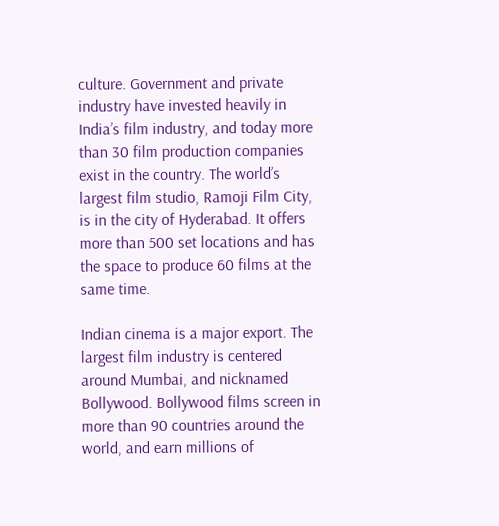culture. Government and private industry have invested heavily in India’s film industry, and today more than 30 film production companies exist in the country. The world’s largest film studio, Ramoji Film City, is in the city of Hyderabad. It offers more than 500 set locations and has the space to produce 60 films at the same time.

Indian cinema is a major export. The largest film industry is centered around Mumbai, and nicknamed Bollywood. Bollywood films screen in more than 90 countries around the world, and earn millions of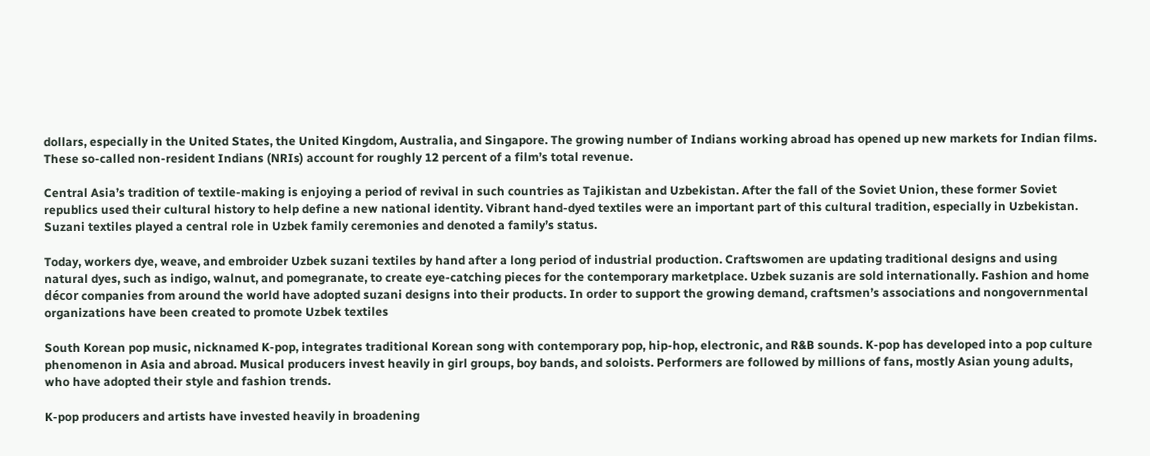dollars, especially in the United States, the United Kingdom, Australia, and Singapore. The growing number of Indians working abroad has opened up new markets for Indian films. These so-called non-resident Indians (NRIs) account for roughly 12 percent of a film’s total revenue.

Central Asia’s tradition of textile-making is enjoying a period of revival in such countries as Tajikistan and Uzbekistan. After the fall of the Soviet Union, these former Soviet republics used their cultural history to help define a new national identity. Vibrant hand-dyed textiles were an important part of this cultural tradition, especially in Uzbekistan. Suzani textiles played a central role in Uzbek family ceremonies and denoted a family’s status.

Today, workers dye, weave, and embroider Uzbek suzani textiles by hand after a long period of industrial production. Craftswomen are updating traditional designs and using natural dyes, such as indigo, walnut, and pomegranate, to create eye-catching pieces for the contemporary marketplace. Uzbek suzanis are sold internationally. Fashion and home décor companies from around the world have adopted suzani designs into their products. In order to support the growing demand, craftsmen’s associations and nongovernmental organizations have been created to promote Uzbek textiles

South Korean pop music, nicknamed K-pop, integrates traditional Korean song with contemporary pop, hip-hop, electronic, and R&B sounds. K-pop has developed into a pop culture phenomenon in Asia and abroad. Musical producers invest heavily in girl groups, boy bands, and soloists. Performers are followed by millions of fans, mostly Asian young adults, who have adopted their style and fashion trends.

K-pop producers and artists have invested heavily in broadening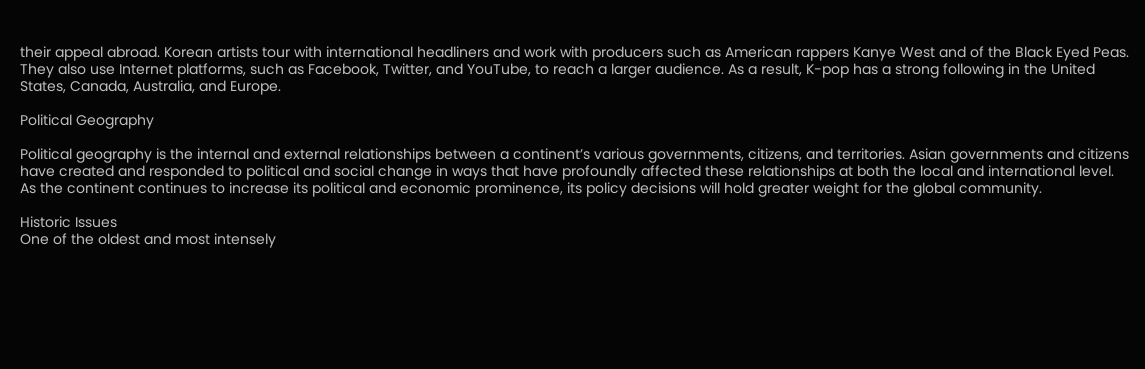their appeal abroad. Korean artists tour with international headliners and work with producers such as American rappers Kanye West and of the Black Eyed Peas. They also use Internet platforms, such as Facebook, Twitter, and YouTube, to reach a larger audience. As a result, K-pop has a strong following in the United States, Canada, Australia, and Europe.

Political Geography

Political geography is the internal and external relationships between a continent’s various governments, citizens, and territories. Asian governments and citizens have created and responded to political and social change in ways that have profoundly affected these relationships at both the local and international level. As the continent continues to increase its political and economic prominence, its policy decisions will hold greater weight for the global community.

Historic Issues
One of the oldest and most intensely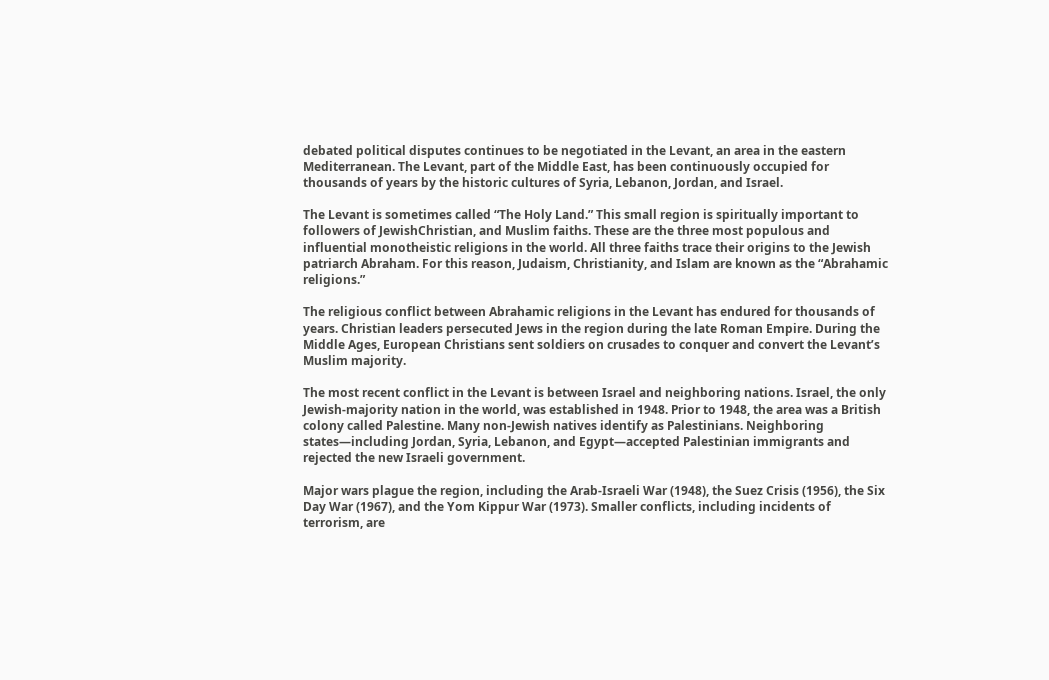debated political disputes continues to be negotiated in the Levant, an area in the eastern Mediterranean. The Levant, part of the Middle East, has been continuously occupied for thousands of years by the historic cultures of Syria, Lebanon, Jordan, and Israel.

The Levant is sometimes called “The Holy Land.” This small region is spiritually important to followers of JewishChristian, and Muslim faiths. These are the three most populous and influential monotheistic religions in the world. All three faiths trace their origins to the Jewish patriarch Abraham. For this reason, Judaism, Christianity, and Islam are known as the “Abrahamic religions.”

The religious conflict between Abrahamic religions in the Levant has endured for thousands of years. Christian leaders persecuted Jews in the region during the late Roman Empire. During the Middle Ages, European Christians sent soldiers on crusades to conquer and convert the Levant’s Muslim majority.

The most recent conflict in the Levant is between Israel and neighboring nations. Israel, the only Jewish-majority nation in the world, was established in 1948. Prior to 1948, the area was a British colony called Palestine. Many non-Jewish natives identify as Palestinians. Neighboring states—including Jordan, Syria, Lebanon, and Egypt—accepted Palestinian immigrants and rejected the new Israeli government.

Major wars plague the region, including the Arab-Israeli War (1948), the Suez Crisis (1956), the Six Day War (1967), and the Yom Kippur War (1973). Smaller conflicts, including incidents of terrorism, are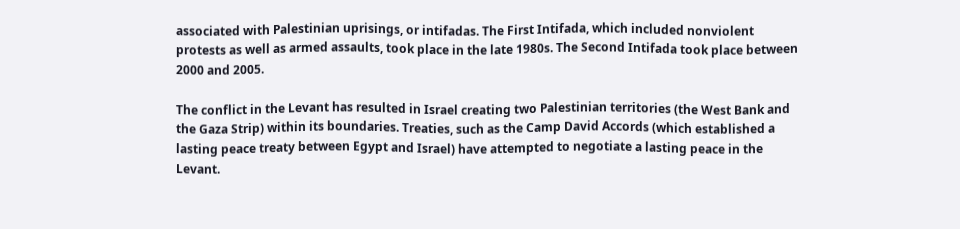associated with Palestinian uprisings, or intifadas. The First Intifada, which included nonviolent protests as well as armed assaults, took place in the late 1980s. The Second Intifada took place between 2000 and 2005.

The conflict in the Levant has resulted in Israel creating two Palestinian territories (the West Bank and the Gaza Strip) within its boundaries. Treaties, such as the Camp David Accords (which established a lasting peace treaty between Egypt and Israel) have attempted to negotiate a lasting peace in the Levant.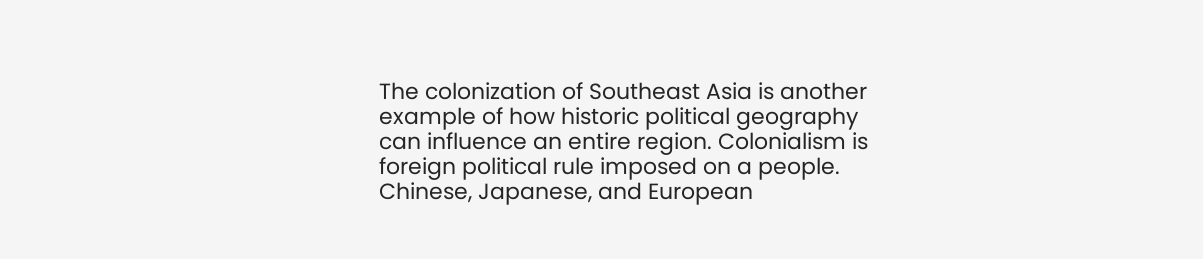The colonization of Southeast Asia is another example of how historic political geography can influence an entire region. Colonialism is foreign political rule imposed on a people. Chinese, Japanese, and European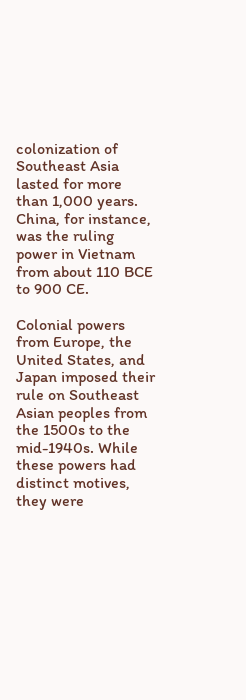colonization of Southeast Asia lasted for more than 1,000 years. China, for instance, was the ruling power in Vietnam from about 110 BCE to 900 CE.

Colonial powers from Europe, the United States, and Japan imposed their rule on Southeast Asian peoples from the 1500s to the mid-1940s. While these powers had distinct motives, they were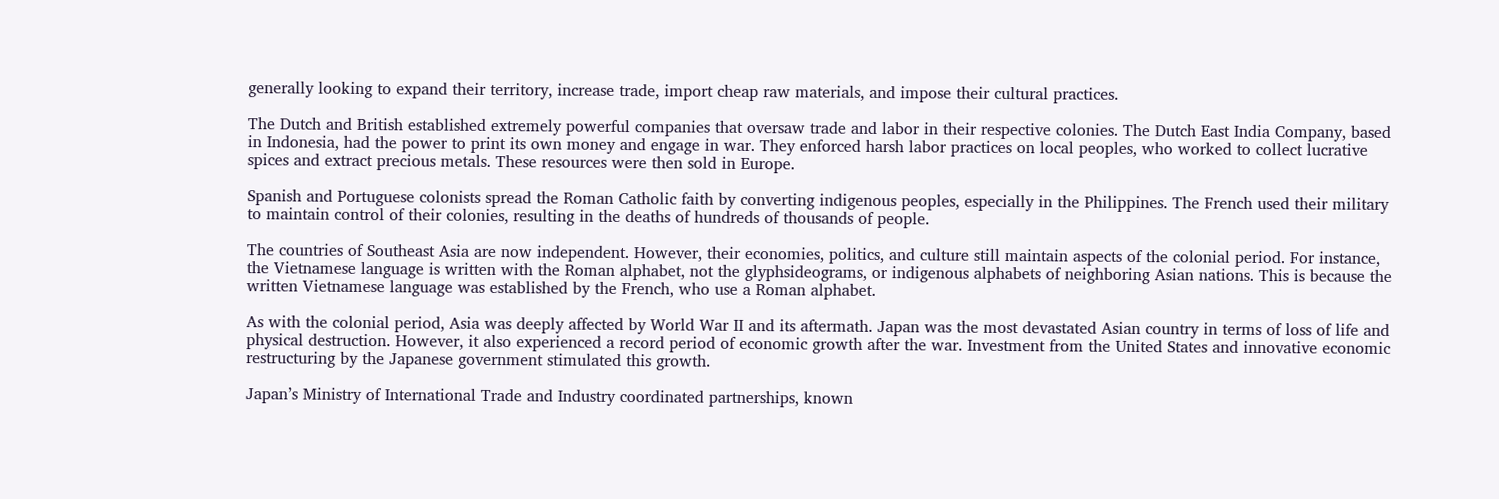generally looking to expand their territory, increase trade, import cheap raw materials, and impose their cultural practices.

The Dutch and British established extremely powerful companies that oversaw trade and labor in their respective colonies. The Dutch East India Company, based in Indonesia, had the power to print its own money and engage in war. They enforced harsh labor practices on local peoples, who worked to collect lucrative spices and extract precious metals. These resources were then sold in Europe.

Spanish and Portuguese colonists spread the Roman Catholic faith by converting indigenous peoples, especially in the Philippines. The French used their military to maintain control of their colonies, resulting in the deaths of hundreds of thousands of people.

The countries of Southeast Asia are now independent. However, their economies, politics, and culture still maintain aspects of the colonial period. For instance, the Vietnamese language is written with the Roman alphabet, not the glyphsideograms, or indigenous alphabets of neighboring Asian nations. This is because the written Vietnamese language was established by the French, who use a Roman alphabet.

As with the colonial period, Asia was deeply affected by World War II and its aftermath. Japan was the most devastated Asian country in terms of loss of life and physical destruction. However, it also experienced a record period of economic growth after the war. Investment from the United States and innovative economic restructuring by the Japanese government stimulated this growth.

Japan’s Ministry of International Trade and Industry coordinated partnerships, known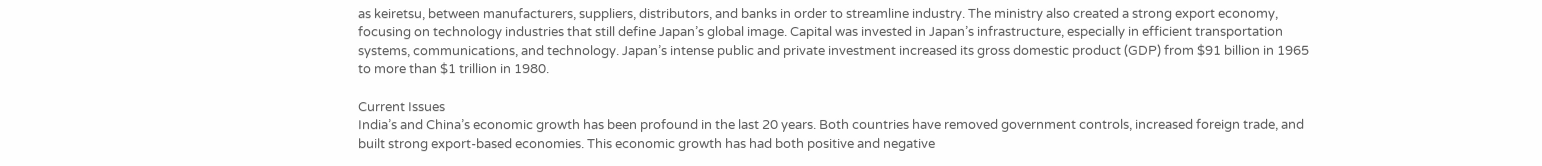as keiretsu, between manufacturers, suppliers, distributors, and banks in order to streamline industry. The ministry also created a strong export economy, focusing on technology industries that still define Japan’s global image. Capital was invested in Japan’s infrastructure, especially in efficient transportation systems, communications, and technology. Japan’s intense public and private investment increased its gross domestic product (GDP) from $91 billion in 1965 to more than $1 trillion in 1980.

Current Issues
India’s and China’s economic growth has been profound in the last 20 years. Both countries have removed government controls, increased foreign trade, and built strong export-based economies. This economic growth has had both positive and negative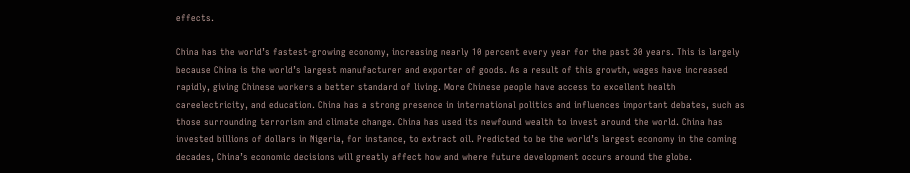effects.

China has the world’s fastest-growing economy, increasing nearly 10 percent every year for the past 30 years. This is largely because China is the world’s largest manufacturer and exporter of goods. As a result of this growth, wages have increased rapidly, giving Chinese workers a better standard of living. More Chinese people have access to excellent health careelectricity, and education. China has a strong presence in international politics and influences important debates, such as those surrounding terrorism and climate change. China has used its newfound wealth to invest around the world. China has invested billions of dollars in Nigeria, for instance, to extract oil. Predicted to be the world’s largest economy in the coming decades, China’s economic decisions will greatly affect how and where future development occurs around the globe.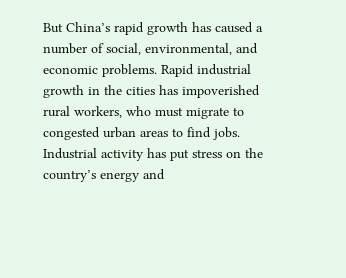But China’s rapid growth has caused a number of social, environmental, and economic problems. Rapid industrial growth in the cities has impoverished rural workers, who must migrate to congested urban areas to find jobs. Industrial activity has put stress on the country’s energy and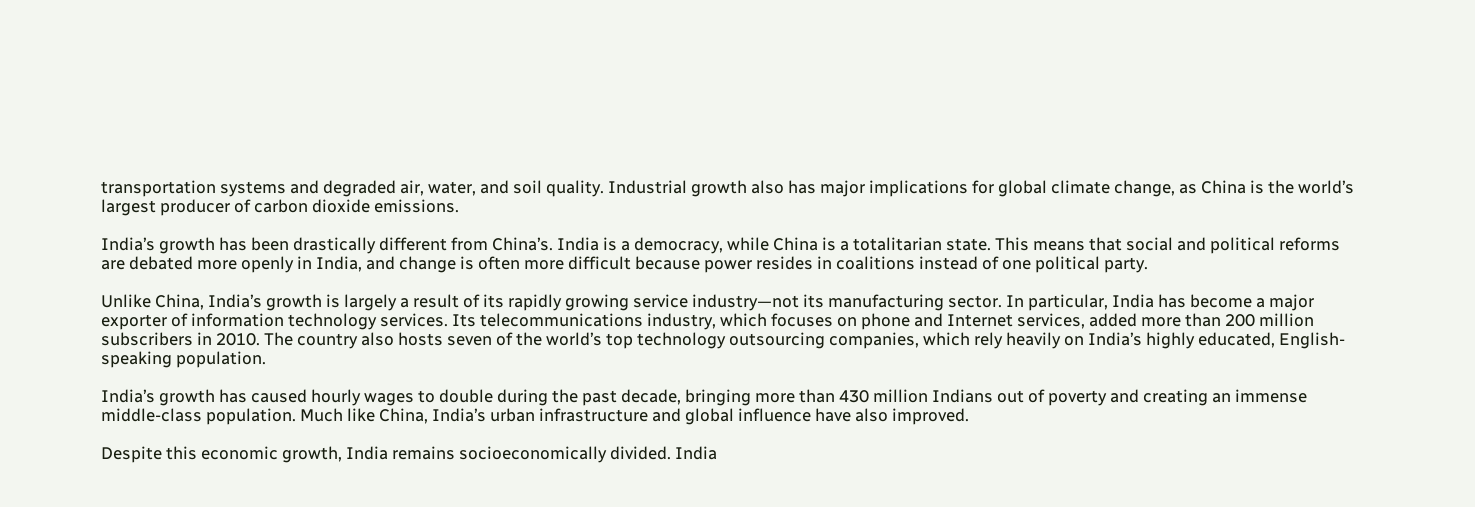transportation systems and degraded air, water, and soil quality. Industrial growth also has major implications for global climate change, as China is the world’s largest producer of carbon dioxide emissions.

India’s growth has been drastically different from China’s. India is a democracy, while China is a totalitarian state. This means that social and political reforms are debated more openly in India, and change is often more difficult because power resides in coalitions instead of one political party.

Unlike China, India’s growth is largely a result of its rapidly growing service industry—not its manufacturing sector. In particular, India has become a major exporter of information technology services. Its telecommunications industry, which focuses on phone and Internet services, added more than 200 million subscribers in 2010. The country also hosts seven of the world’s top technology outsourcing companies, which rely heavily on India’s highly educated, English-speaking population.

India’s growth has caused hourly wages to double during the past decade, bringing more than 430 million Indians out of poverty and creating an immense middle-class population. Much like China, India’s urban infrastructure and global influence have also improved.

Despite this economic growth, India remains socioeconomically divided. India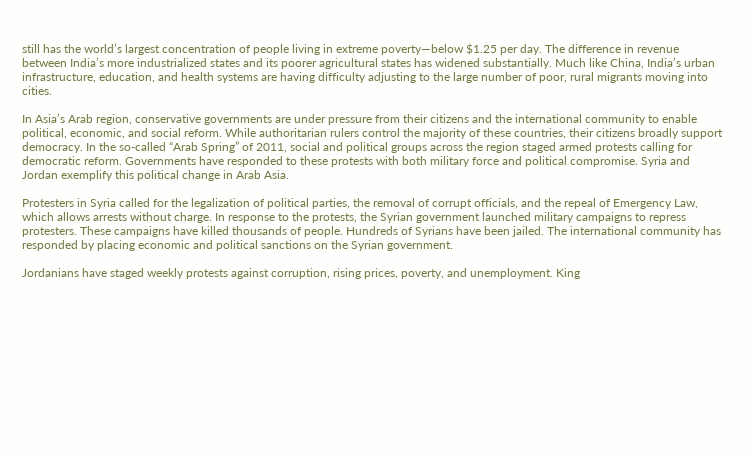still has the world’s largest concentration of people living in extreme poverty—below $1.25 per day. The difference in revenue between India’s more industrialized states and its poorer agricultural states has widened substantially. Much like China, India’s urban infrastructure, education, and health systems are having difficulty adjusting to the large number of poor, rural migrants moving into cities.

In Asia’s Arab region, conservative governments are under pressure from their citizens and the international community to enable political, economic, and social reform. While authoritarian rulers control the majority of these countries, their citizens broadly support democracy. In the so-called “Arab Spring” of 2011, social and political groups across the region staged armed protests calling for democratic reform. Governments have responded to these protests with both military force and political compromise. Syria and Jordan exemplify this political change in Arab Asia.

Protesters in Syria called for the legalization of political parties, the removal of corrupt officials, and the repeal of Emergency Law, which allows arrests without charge. In response to the protests, the Syrian government launched military campaigns to repress protesters. These campaigns have killed thousands of people. Hundreds of Syrians have been jailed. The international community has responded by placing economic and political sanctions on the Syrian government.

Jordanians have staged weekly protests against corruption, rising prices, poverty, and unemployment. King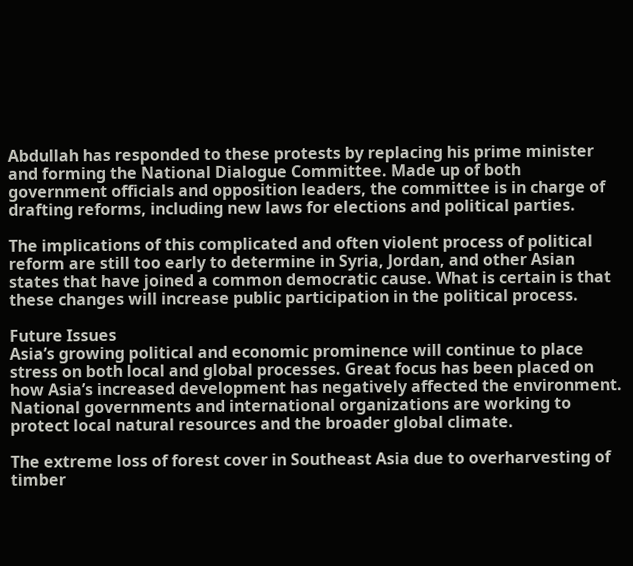Abdullah has responded to these protests by replacing his prime minister and forming the National Dialogue Committee. Made up of both government officials and opposition leaders, the committee is in charge of drafting reforms, including new laws for elections and political parties.

The implications of this complicated and often violent process of political reform are still too early to determine in Syria, Jordan, and other Asian states that have joined a common democratic cause. What is certain is that these changes will increase public participation in the political process.

Future Issues
Asia’s growing political and economic prominence will continue to place stress on both local and global processes. Great focus has been placed on how Asia’s increased development has negatively affected the environment. National governments and international organizations are working to protect local natural resources and the broader global climate.

The extreme loss of forest cover in Southeast Asia due to overharvesting of timber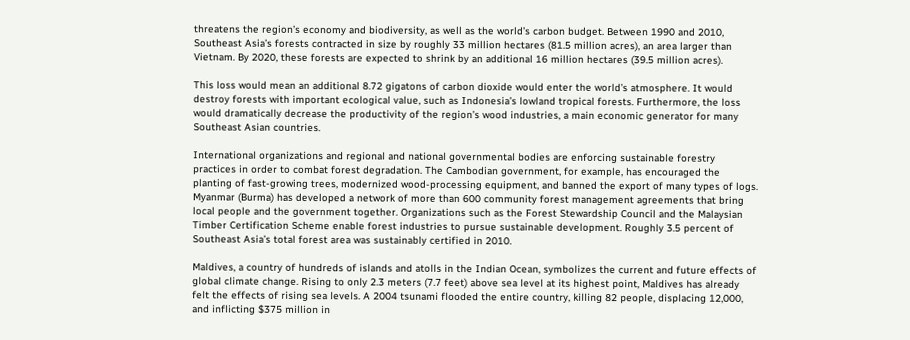threatens the region’s economy and biodiversity, as well as the world’s carbon budget. Between 1990 and 2010, Southeast Asia’s forests contracted in size by roughly 33 million hectares (81.5 million acres), an area larger than Vietnam. By 2020, these forests are expected to shrink by an additional 16 million hectares (39.5 million acres).

This loss would mean an additional 8.72 gigatons of carbon dioxide would enter the world’s atmosphere. It would destroy forests with important ecological value, such as Indonesia’s lowland tropical forests. Furthermore, the loss would dramatically decrease the productivity of the region’s wood industries, a main economic generator for many Southeast Asian countries.

International organizations and regional and national governmental bodies are enforcing sustainable forestry practices in order to combat forest degradation. The Cambodian government, for example, has encouraged the planting of fast-growing trees, modernized wood-processing equipment, and banned the export of many types of logs. Myanmar (Burma) has developed a network of more than 600 community forest management agreements that bring local people and the government together. Organizations such as the Forest Stewardship Council and the Malaysian Timber Certification Scheme enable forest industries to pursue sustainable development. Roughly 3.5 percent of Southeast Asia’s total forest area was sustainably certified in 2010.

Maldives, a country of hundreds of islands and atolls in the Indian Ocean, symbolizes the current and future effects of global climate change. Rising to only 2.3 meters (7.7 feet) above sea level at its highest point, Maldives has already felt the effects of rising sea levels. A 2004 tsunami flooded the entire country, killing 82 people, displacing 12,000, and inflicting $375 million in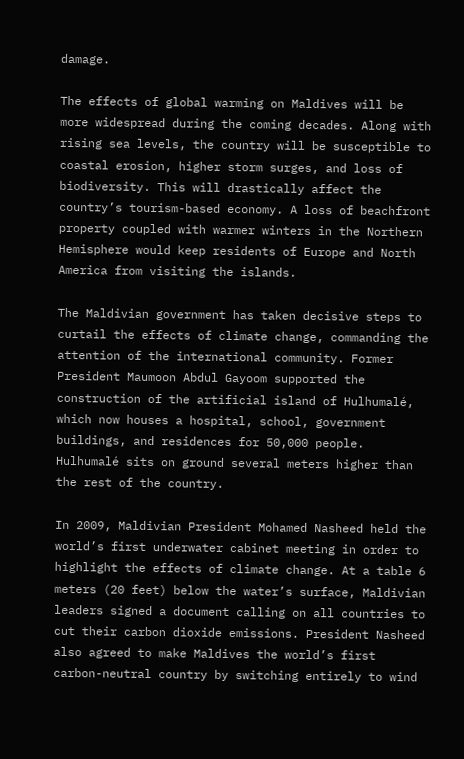damage.

The effects of global warming on Maldives will be more widespread during the coming decades. Along with rising sea levels, the country will be susceptible to coastal erosion, higher storm surges, and loss of biodiversity. This will drastically affect the country’s tourism-based economy. A loss of beachfront property coupled with warmer winters in the Northern Hemisphere would keep residents of Europe and North America from visiting the islands.

The Maldivian government has taken decisive steps to curtail the effects of climate change, commanding the attention of the international community. Former President Maumoon Abdul Gayoom supported the construction of the artificial island of Hulhumalé, which now houses a hospital, school, government buildings, and residences for 50,000 people. Hulhumalé sits on ground several meters higher than the rest of the country.

In 2009, Maldivian President Mohamed Nasheed held the world’s first underwater cabinet meeting in order to highlight the effects of climate change. At a table 6 meters (20 feet) below the water’s surface, Maldivian leaders signed a document calling on all countries to cut their carbon dioxide emissions. President Nasheed also agreed to make Maldives the world’s first carbon-neutral country by switching entirely to wind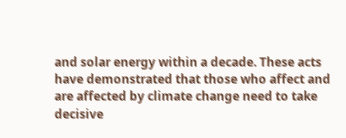and solar energy within a decade. These acts have demonstrated that those who affect and are affected by climate change need to take decisive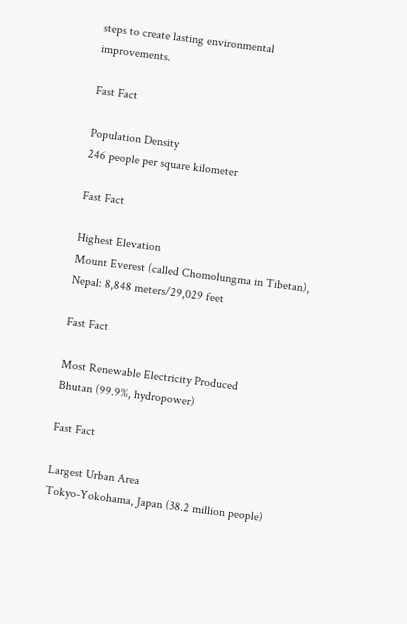steps to create lasting environmental improvements.

Fast Fact

Population Density
246 people per square kilometer

Fast Fact

Highest Elevation
Mount Everest (called Chomolungma in Tibetan), Nepal: 8,848 meters/29,029 feet

Fast Fact

Most Renewable Electricity Produced
Bhutan (99.9%, hydropower)

Fast Fact

Largest Urban Area
Tokyo-Yokohama, Japan (38.2 million people)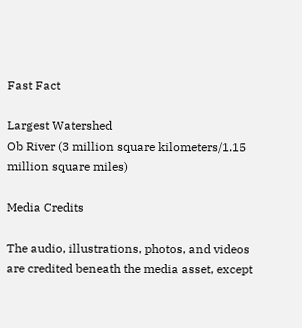Fast Fact

Largest Watershed
Ob River (3 million square kilometers/1.15 million square miles)

Media Credits

The audio, illustrations, photos, and videos are credited beneath the media asset, except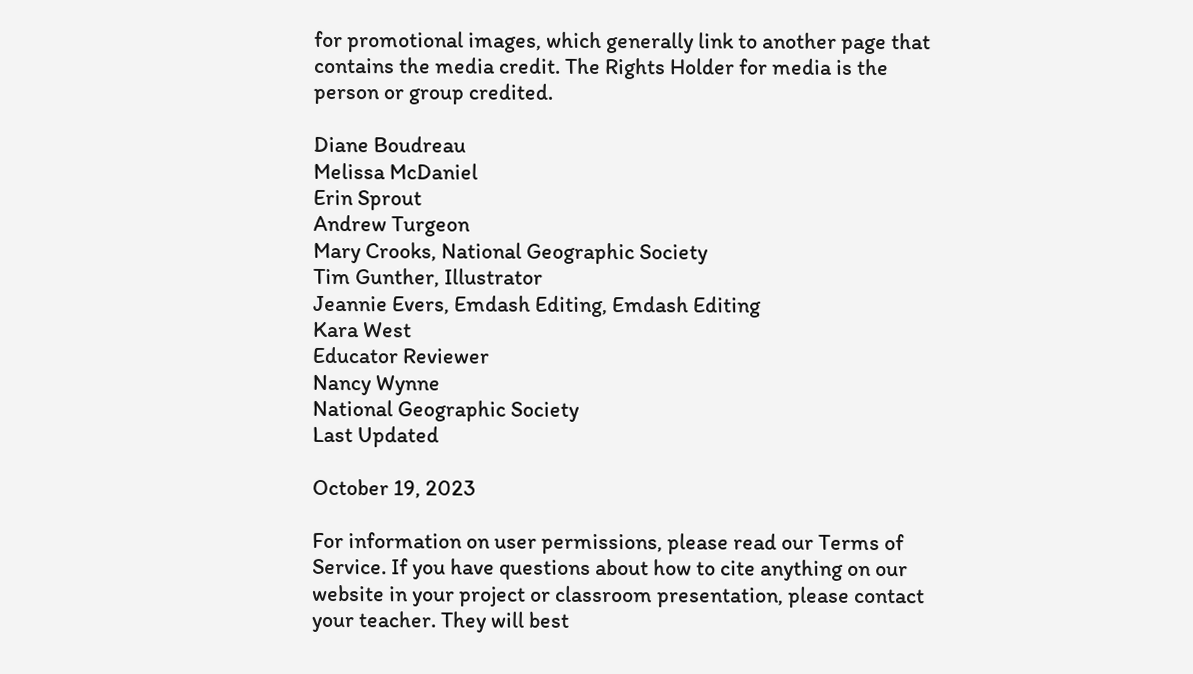for promotional images, which generally link to another page that contains the media credit. The Rights Holder for media is the person or group credited.

Diane Boudreau
Melissa McDaniel
Erin Sprout
Andrew Turgeon
Mary Crooks, National Geographic Society
Tim Gunther, Illustrator
Jeannie Evers, Emdash Editing, Emdash Editing
Kara West
Educator Reviewer
Nancy Wynne
National Geographic Society
Last Updated

October 19, 2023

For information on user permissions, please read our Terms of Service. If you have questions about how to cite anything on our website in your project or classroom presentation, please contact your teacher. They will best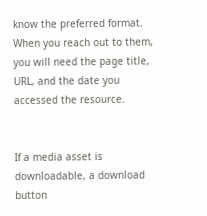know the preferred format. When you reach out to them, you will need the page title, URL, and the date you accessed the resource.


If a media asset is downloadable, a download button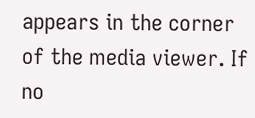appears in the corner of the media viewer. If no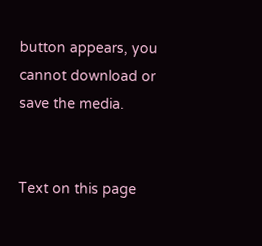button appears, you cannot download or save the media.


Text on this page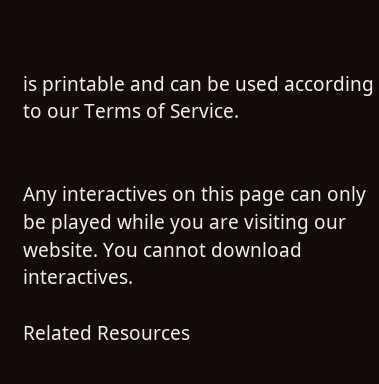is printable and can be used according to our Terms of Service.


Any interactives on this page can only be played while you are visiting our website. You cannot download interactives.

Related Resources